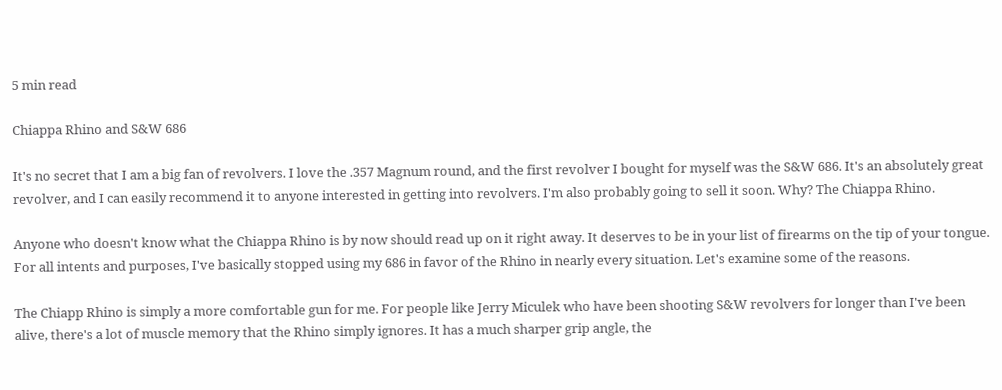5 min read

Chiappa Rhino and S&W 686

It's no secret that I am a big fan of revolvers. I love the .357 Magnum round, and the first revolver I bought for myself was the S&W 686. It's an absolutely great revolver, and I can easily recommend it to anyone interested in getting into revolvers. I'm also probably going to sell it soon. Why? The Chiappa Rhino.

Anyone who doesn't know what the Chiappa Rhino is by now should read up on it right away. It deserves to be in your list of firearms on the tip of your tongue. For all intents and purposes, I've basically stopped using my 686 in favor of the Rhino in nearly every situation. Let's examine some of the reasons.

The Chiapp Rhino is simply a more comfortable gun for me. For people like Jerry Miculek who have been shooting S&W revolvers for longer than I've been alive, there's a lot of muscle memory that the Rhino simply ignores. It has a much sharper grip angle, the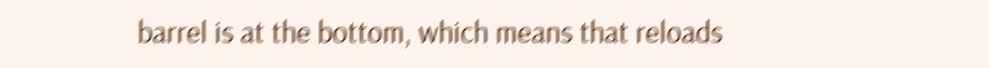barrel is at the bottom, which means that reloads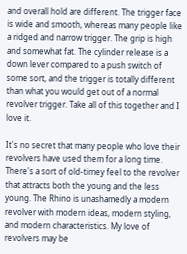and overall hold are different. The trigger face is wide and smooth, whereas many people like a ridged and narrow trigger. The grip is high and somewhat fat. The cylinder release is a down lever compared to a push switch of some sort, and the trigger is totally different than what you would get out of a normal revolver trigger. Take all of this together and I love it.

It's no secret that many people who love their revolvers have used them for a long time. There's a sort of old-timey feel to the revolver that attracts both the young and the less young. The Rhino is unashamedly a modern revolver with modern ideas, modern styling, and modern characteristics. My love of revolvers may be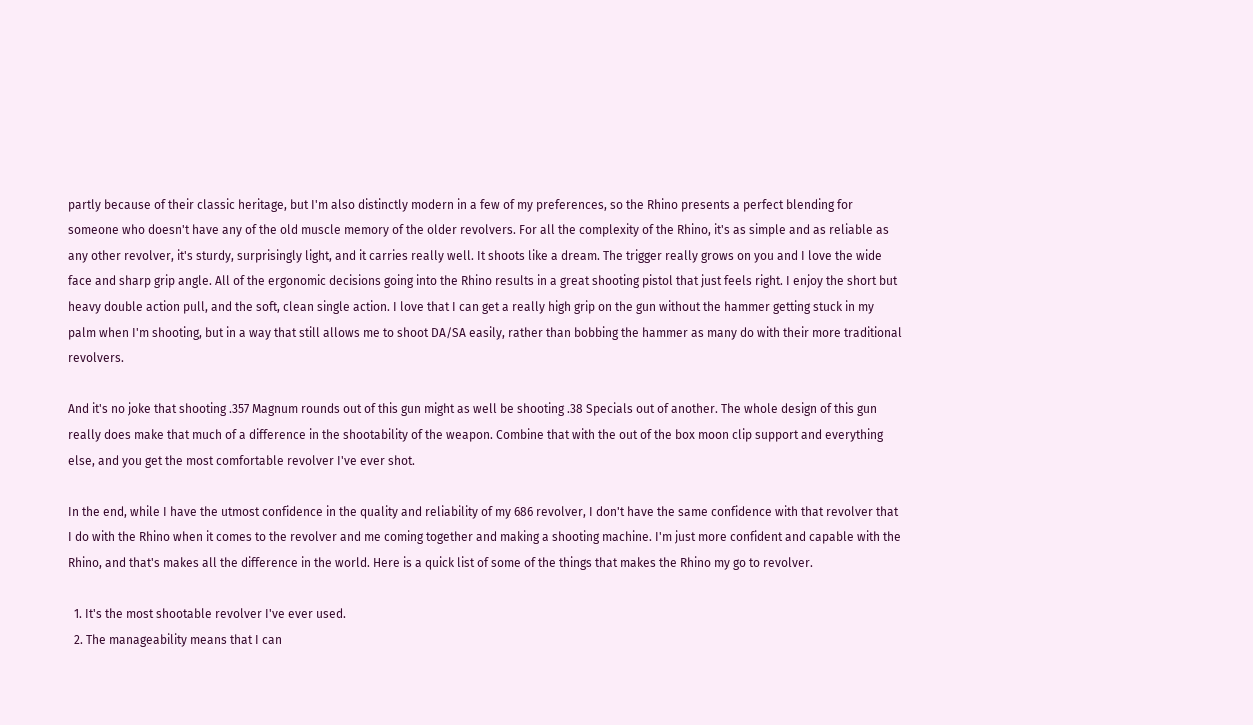partly because of their classic heritage, but I'm also distinctly modern in a few of my preferences, so the Rhino presents a perfect blending for someone who doesn't have any of the old muscle memory of the older revolvers. For all the complexity of the Rhino, it's as simple and as reliable as any other revolver, it's sturdy, surprisingly light, and it carries really well. It shoots like a dream. The trigger really grows on you and I love the wide face and sharp grip angle. All of the ergonomic decisions going into the Rhino results in a great shooting pistol that just feels right. I enjoy the short but heavy double action pull, and the soft, clean single action. I love that I can get a really high grip on the gun without the hammer getting stuck in my palm when I'm shooting, but in a way that still allows me to shoot DA/SA easily, rather than bobbing the hammer as many do with their more traditional revolvers.

And it's no joke that shooting .357 Magnum rounds out of this gun might as well be shooting .38 Specials out of another. The whole design of this gun really does make that much of a difference in the shootability of the weapon. Combine that with the out of the box moon clip support and everything else, and you get the most comfortable revolver I've ever shot.

In the end, while I have the utmost confidence in the quality and reliability of my 686 revolver, I don't have the same confidence with that revolver that I do with the Rhino when it comes to the revolver and me coming together and making a shooting machine. I'm just more confident and capable with the Rhino, and that's makes all the difference in the world. Here is a quick list of some of the things that makes the Rhino my go to revolver.

  1. It's the most shootable revolver I've ever used.
  2. The manageability means that I can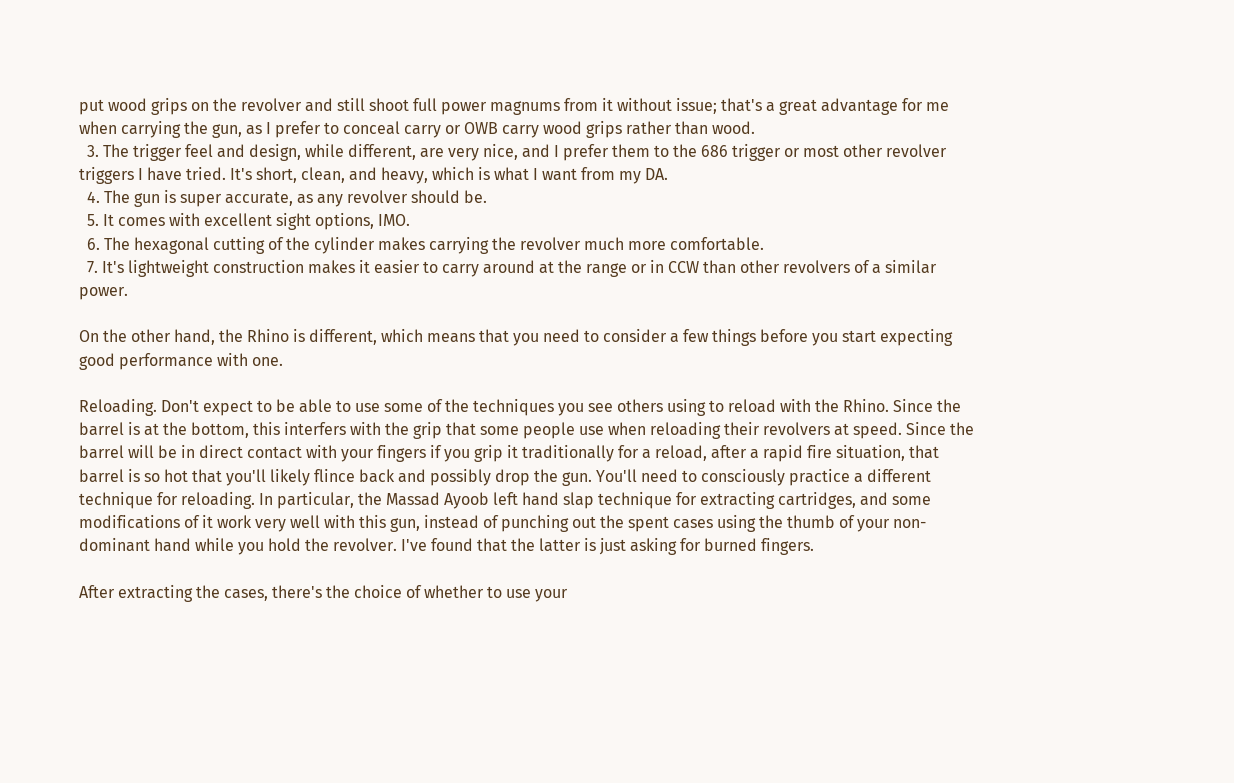put wood grips on the revolver and still shoot full power magnums from it without issue; that's a great advantage for me when carrying the gun, as I prefer to conceal carry or OWB carry wood grips rather than wood.
  3. The trigger feel and design, while different, are very nice, and I prefer them to the 686 trigger or most other revolver triggers I have tried. It's short, clean, and heavy, which is what I want from my DA.
  4. The gun is super accurate, as any revolver should be.
  5. It comes with excellent sight options, IMO.
  6. The hexagonal cutting of the cylinder makes carrying the revolver much more comfortable.
  7. It's lightweight construction makes it easier to carry around at the range or in CCW than other revolvers of a similar power.

On the other hand, the Rhino is different, which means that you need to consider a few things before you start expecting good performance with one.

Reloading. Don't expect to be able to use some of the techniques you see others using to reload with the Rhino. Since the barrel is at the bottom, this interfers with the grip that some people use when reloading their revolvers at speed. Since the barrel will be in direct contact with your fingers if you grip it traditionally for a reload, after a rapid fire situation, that barrel is so hot that you'll likely flince back and possibly drop the gun. You'll need to consciously practice a different technique for reloading. In particular, the Massad Ayoob left hand slap technique for extracting cartridges, and some modifications of it work very well with this gun, instead of punching out the spent cases using the thumb of your non-dominant hand while you hold the revolver. I've found that the latter is just asking for burned fingers.

After extracting the cases, there's the choice of whether to use your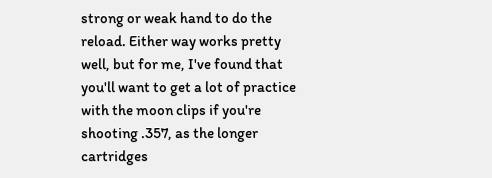strong or weak hand to do the reload. Either way works pretty well, but for me, I've found that you'll want to get a lot of practice with the moon clips if you're shooting .357, as the longer cartridges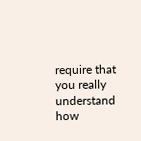require that you really understand how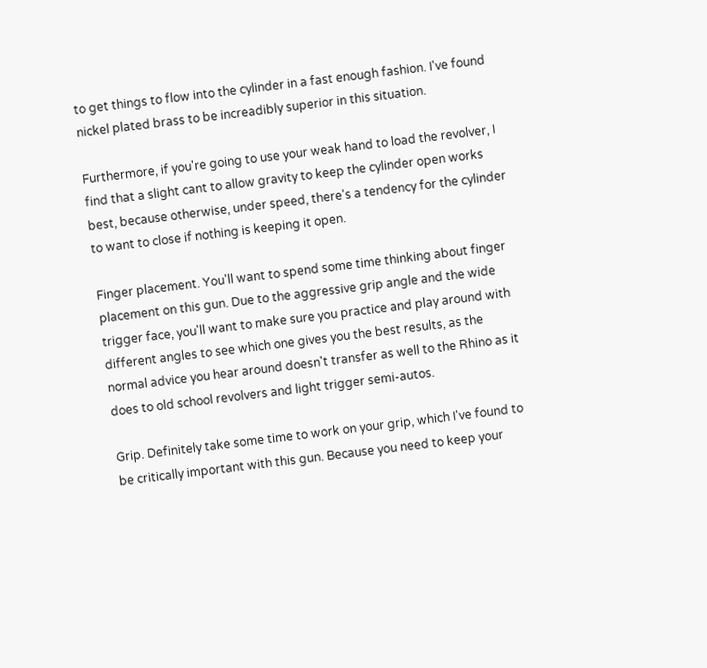to get things to flow into the cylinder in a fast enough fashion. I've found nickel plated brass to be increadibly superior in this situation.

Furthermore, if you're going to use your weak hand to load the revolver, I find that a slight cant to allow gravity to keep the cylinder open works best, because otherwise, under speed, there's a tendency for the cylinder to want to close if nothing is keeping it open.

Finger placement. You'll want to spend some time thinking about finger placement on this gun. Due to the aggressive grip angle and the wide trigger face, you'll want to make sure you practice and play around with different angles to see which one gives you the best results, as the normal advice you hear around doesn't transfer as well to the Rhino as it does to old school revolvers and light trigger semi-autos.

Grip. Definitely take some time to work on your grip, which I've found to be critically important with this gun. Because you need to keep your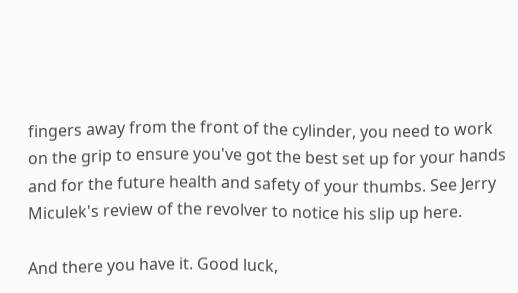fingers away from the front of the cylinder, you need to work on the grip to ensure you've got the best set up for your hands and for the future health and safety of your thumbs. See Jerry Miculek's review of the revolver to notice his slip up here.

And there you have it. Good luck,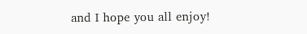and I hope you all enjoy!